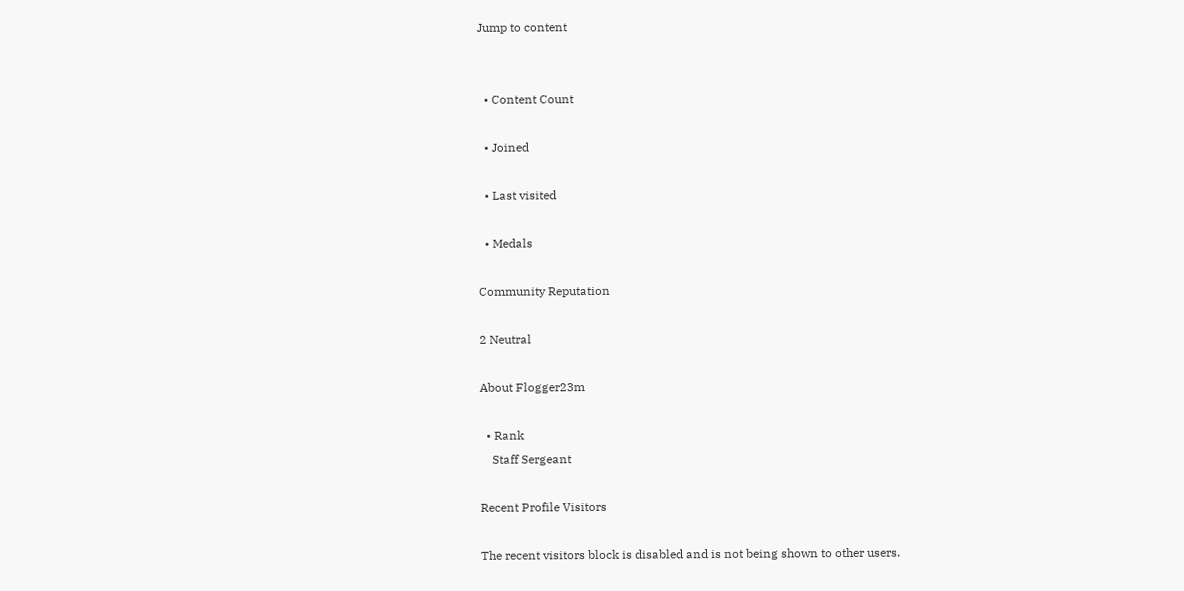Jump to content


  • Content Count

  • Joined

  • Last visited

  • Medals

Community Reputation

2 Neutral

About Flogger23m

  • Rank
    Staff Sergeant

Recent Profile Visitors

The recent visitors block is disabled and is not being shown to other users.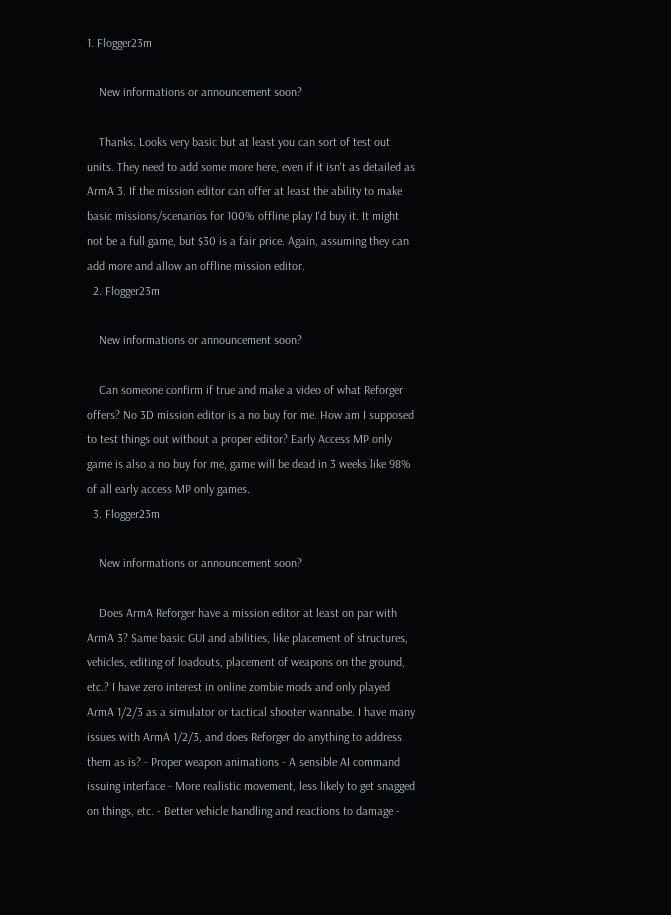1. Flogger23m

    New informations or announcement soon?

    Thanks. Looks very basic but at least you can sort of test out units. They need to add some more here, even if it isn't as detailed as ArmA 3. If the mission editor can offer at least the ability to make basic missions/scenarios for 100% offline play I'd buy it. It might not be a full game, but $30 is a fair price. Again, assuming they can add more and allow an offline mission editor.
  2. Flogger23m

    New informations or announcement soon?

    Can someone confirm if true and make a video of what Reforger offers? No 3D mission editor is a no buy for me. How am I supposed to test things out without a proper editor? Early Access MP only game is also a no buy for me, game will be dead in 3 weeks like 98% of all early access MP only games.
  3. Flogger23m

    New informations or announcement soon?

    Does ArmA Reforger have a mission editor at least on par with ArmA 3? Same basic GUI and abilities, like placement of structures, vehicles, editing of loadouts, placement of weapons on the ground, etc.? I have zero interest in online zombie mods and only played ArmA 1/2/3 as a simulator or tactical shooter wannabe. I have many issues with ArmA 1/2/3, and does Reforger do anything to address them as is? - Proper weapon animations - A sensible AI command issuing interface - More realistic movement, less likely to get snagged on things, etc. - Better vehicle handling and reactions to damage -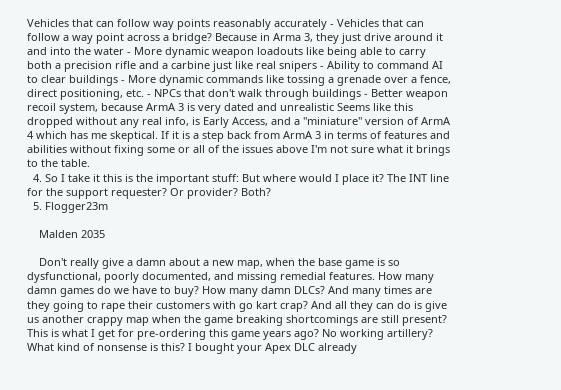Vehicles that can follow way points reasonably accurately - Vehicles that can follow a way point across a bridge? Because in Arma 3, they just drive around it and into the water - More dynamic weapon loadouts like being able to carry both a precision rifle and a carbine just like real snipers - Ability to command AI to clear buildings - More dynamic commands like tossing a grenade over a fence, direct positioning, etc. - NPCs that don't walk through buildings - Better weapon recoil system, because ArmA 3 is very dated and unrealistic Seems like this dropped without any real info, is Early Access, and a "miniature" version of ArmA 4 which has me skeptical. If it is a step back from ArmA 3 in terms of features and abilities without fixing some or all of the issues above I'm not sure what it brings to the table.
  4. So I take it this is the important stuff: But where would I place it? The INT line for the support requester? Or provider? Both?
  5. Flogger23m

    Malden 2035

    Don't really give a damn about a new map, when the base game is so dysfunctional, poorly documented, and missing remedial features. How many damn games do we have to buy? How many damn DLCs? And many times are they going to rape their customers with go kart crap? And all they can do is give us another crappy map when the game breaking shortcomings are still present? This is what I get for pre-ordering this game years ago? No working artillery? What kind of nonsense is this? I bought your Apex DLC already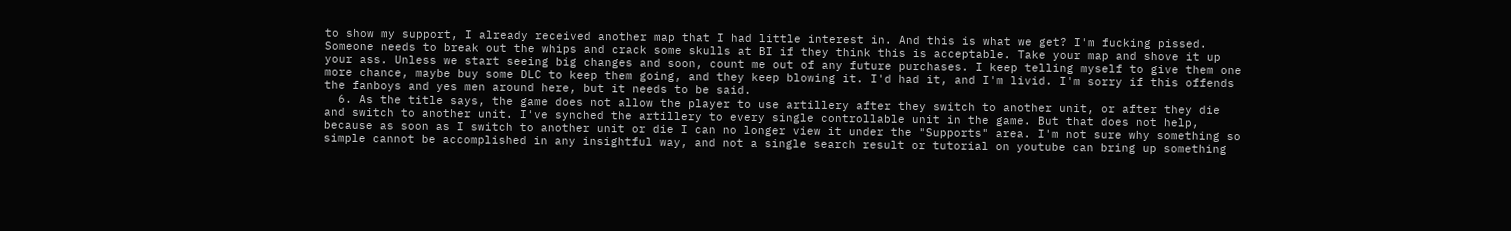to show my support, I already received another map that I had little interest in. And this is what we get? I'm fucking pissed. Someone needs to break out the whips and crack some skulls at BI if they think this is acceptable. Take your map and shove it up your ass. Unless we start seeing big changes and soon, count me out of any future purchases. I keep telling myself to give them one more chance, maybe buy some DLC to keep them going, and they keep blowing it. I'd had it, and I'm livid. I'm sorry if this offends the fanboys and yes men around here, but it needs to be said.
  6. As the title says, the game does not allow the player to use artillery after they switch to another unit, or after they die and switch to another unit. I've synched the artillery to every single controllable unit in the game. But that does not help, because as soon as I switch to another unit or die I can no longer view it under the "Supports" area. I'm not sure why something so simple cannot be accomplished in any insightful way, and not a single search result or tutorial on youtube can bring up something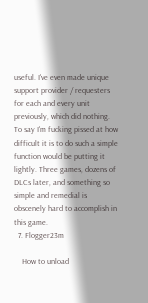useful. I've even made unique support provider / requesters for each and every unit previously, which did nothing. To say I'm fucking pissed at how difficult it is to do such a simple function would be putting it lightly. Three games, dozens of DLCs later, and something so simple and remedial is obscenely hard to accomplish in this game.
  7. Flogger23m

    How to unload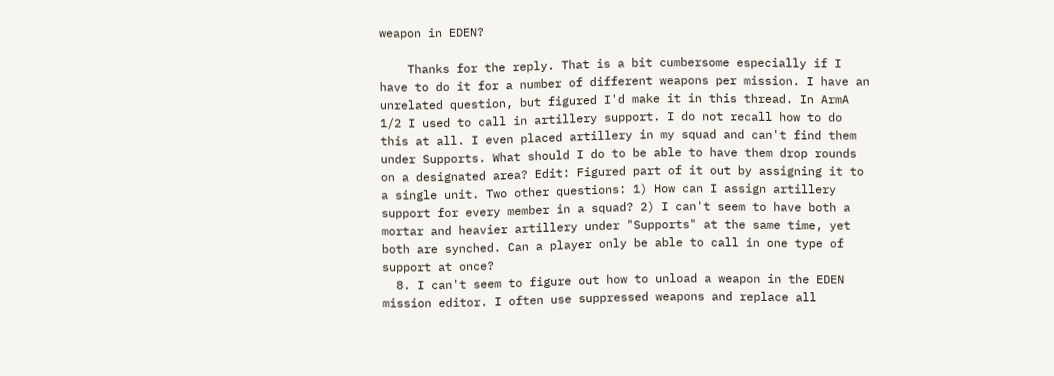weapon in EDEN?

    Thanks for the reply. That is a bit cumbersome especially if I have to do it for a number of different weapons per mission. I have an unrelated question, but figured I'd make it in this thread. In ArmA 1/2 I used to call in artillery support. I do not recall how to do this at all. I even placed artillery in my squad and can't find them under Supports. What should I do to be able to have them drop rounds on a designated area? Edit: Figured part of it out by assigning it to a single unit. Two other questions: 1) How can I assign artillery support for every member in a squad? 2) I can't seem to have both a mortar and heavier artillery under "Supports" at the same time, yet both are synched. Can a player only be able to call in one type of support at once?
  8. I can't seem to figure out how to unload a weapon in the EDEN mission editor. I often use suppressed weapons and replace all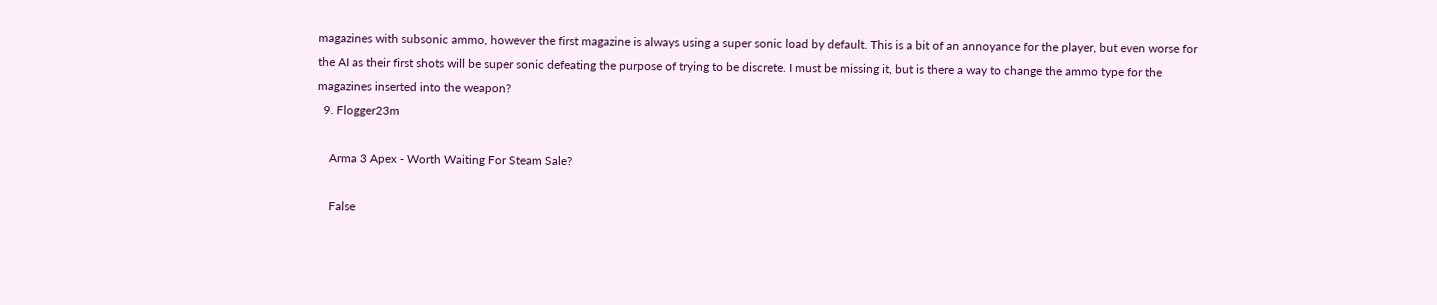magazines with subsonic ammo, however the first magazine is always using a super sonic load by default. This is a bit of an annoyance for the player, but even worse for the AI as their first shots will be super sonic defeating the purpose of trying to be discrete. I must be missing it, but is there a way to change the ammo type for the magazines inserted into the weapon?
  9. Flogger23m

    Arma 3 Apex - Worth Waiting For Steam Sale?

    False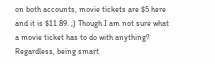on both accounts, movie tickets are $5 here and it is $11.89. ;) Though I am not sure what a movie ticket has to do with anything? Regardless, being smart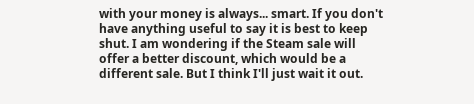with your money is always... smart. If you don't have anything useful to say it is best to keep shut. I am wondering if the Steam sale will offer a better discount, which would be a different sale. But I think I'll just wait it out.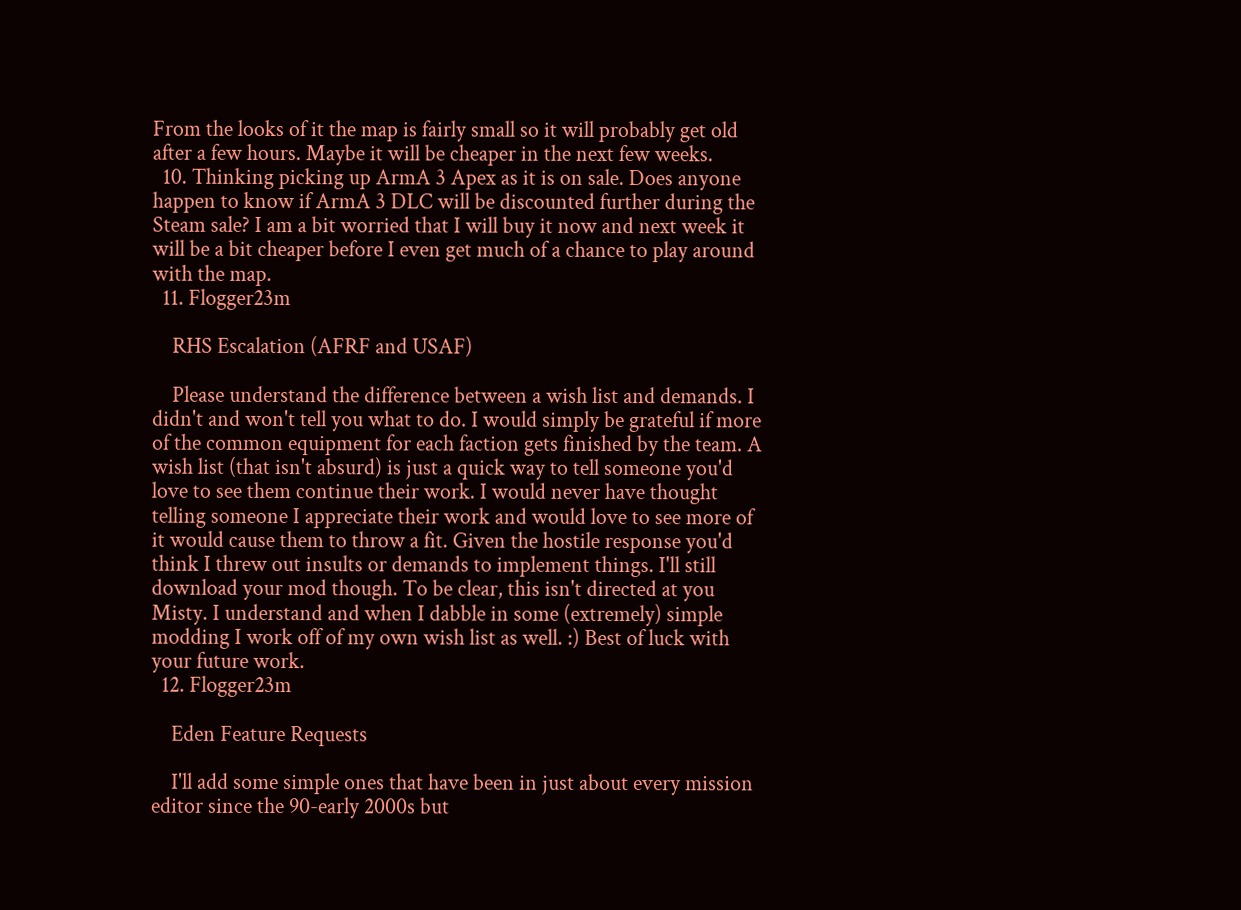From the looks of it the map is fairly small so it will probably get old after a few hours. Maybe it will be cheaper in the next few weeks.
  10. Thinking picking up ArmA 3 Apex as it is on sale. Does anyone happen to know if ArmA 3 DLC will be discounted further during the Steam sale? I am a bit worried that I will buy it now and next week it will be a bit cheaper before I even get much of a chance to play around with the map.
  11. Flogger23m

    RHS Escalation (AFRF and USAF)

    Please understand the difference between a wish list and demands. I didn't and won't tell you what to do. I would simply be grateful if more of the common equipment for each faction gets finished by the team. A wish list (that isn't absurd) is just a quick way to tell someone you'd love to see them continue their work. I would never have thought telling someone I appreciate their work and would love to see more of it would cause them to throw a fit. Given the hostile response you'd think I threw out insults or demands to implement things. I'll still download your mod though. To be clear, this isn't directed at you Misty. I understand and when I dabble in some (extremely) simple modding I work off of my own wish list as well. :) Best of luck with your future work.
  12. Flogger23m

    Eden Feature Requests

    I'll add some simple ones that have been in just about every mission editor since the 90-early 2000s but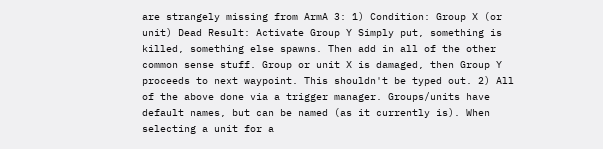are strangely missing from ArmA 3: 1) Condition: Group X (or unit) Dead Result: Activate Group Y Simply put, something is killed, something else spawns. Then add in all of the other common sense stuff. Group or unit X is damaged, then Group Y proceeds to next waypoint. This shouldn't be typed out. 2) All of the above done via a trigger manager. Groups/units have default names, but can be named (as it currently is). When selecting a unit for a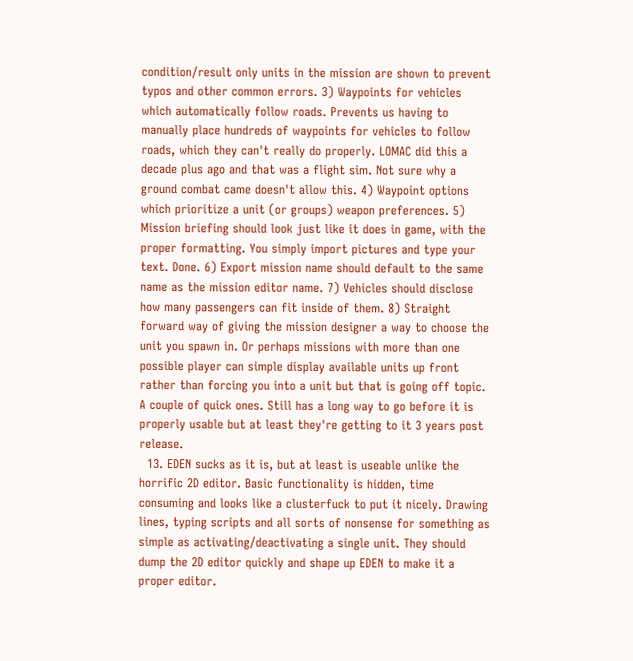condition/result only units in the mission are shown to prevent typos and other common errors. 3) Waypoints for vehicles which automatically follow roads. Prevents us having to manually place hundreds of waypoints for vehicles to follow roads, which they can't really do properly. LOMAC did this a decade plus ago and that was a flight sim. Not sure why a ground combat came doesn't allow this. 4) Waypoint options which prioritize a unit (or groups) weapon preferences. 5) Mission briefing should look just like it does in game, with the proper formatting. You simply import pictures and type your text. Done. 6) Export mission name should default to the same name as the mission editor name. 7) Vehicles should disclose how many passengers can fit inside of them. 8) Straight forward way of giving the mission designer a way to choose the unit you spawn in. Or perhaps missions with more than one possible player can simple display available units up front rather than forcing you into a unit but that is going off topic. A couple of quick ones. Still has a long way to go before it is properly usable but at least they're getting to it 3 years post release.
  13. EDEN sucks as it is, but at least is useable unlike the horrific 2D editor. Basic functionality is hidden, time consuming and looks like a clusterfuck to put it nicely. Drawing lines, typing scripts and all sorts of nonsense for something as simple as activating/deactivating a single unit. They should dump the 2D editor quickly and shape up EDEN to make it a proper editor.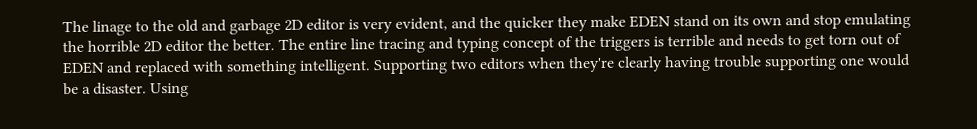The linage to the old and garbage 2D editor is very evident, and the quicker they make EDEN stand on its own and stop emulating the horrible 2D editor the better. The entire line tracing and typing concept of the triggers is terrible and needs to get torn out of EDEN and replaced with something intelligent. Supporting two editors when they're clearly having trouble supporting one would be a disaster. Using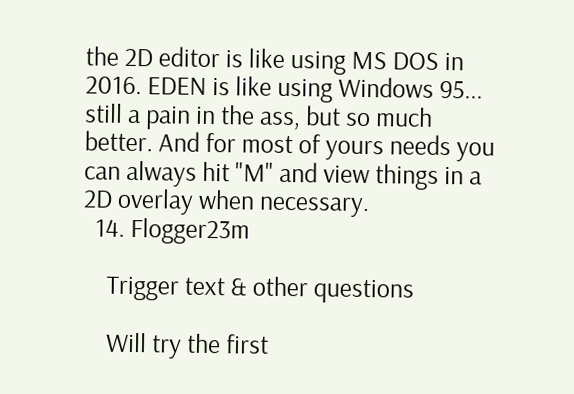the 2D editor is like using MS DOS in 2016. EDEN is like using Windows 95... still a pain in the ass, but so much better. And for most of yours needs you can always hit "M" and view things in a 2D overlay when necessary.
  14. Flogger23m

    Trigger text & other questions

    Will try the first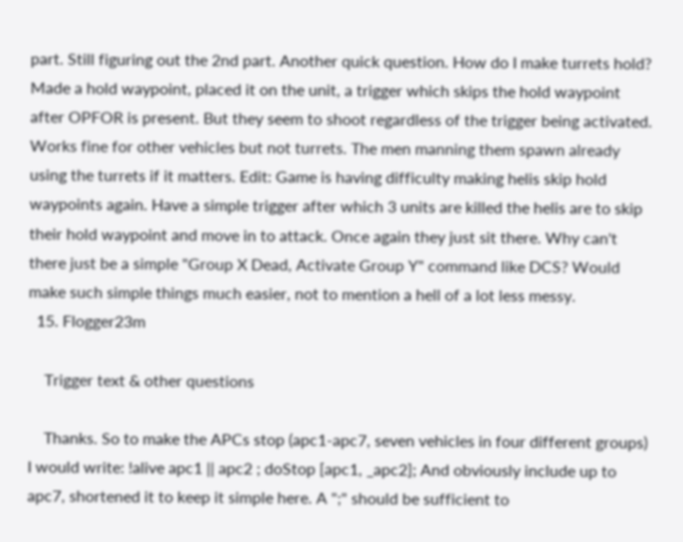part. Still figuring out the 2nd part. Another quick question. How do I make turrets hold? Made a hold waypoint, placed it on the unit, a trigger which skips the hold waypoint after OPFOR is present. But they seem to shoot regardless of the trigger being activated. Works fine for other vehicles but not turrets. The men manning them spawn already using the turrets if it matters. Edit: Game is having difficulty making helis skip hold waypoints again. Have a simple trigger after which 3 units are killed the helis are to skip their hold waypoint and move in to attack. Once again they just sit there. Why can't there just be a simple "Group X Dead, Activate Group Y" command like DCS? Would make such simple things much easier, not to mention a hell of a lot less messy.
  15. Flogger23m

    Trigger text & other questions

    Thanks. So to make the APCs stop (apc1-apc7, seven vehicles in four different groups) I would write: !alive apc1 || apc2 ; doStop [apc1, _apc2]; And obviously include up to apc7, shortened it to keep it simple here. A ";" should be sufficient to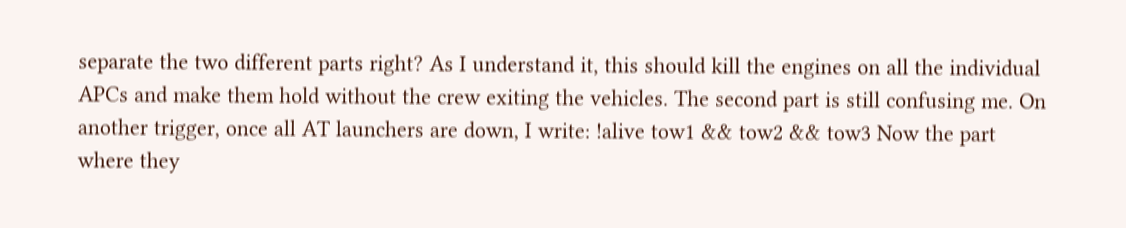separate the two different parts right? As I understand it, this should kill the engines on all the individual APCs and make them hold without the crew exiting the vehicles. The second part is still confusing me. On another trigger, once all AT launchers are down, I write: !alive tow1 && tow2 && tow3 Now the part where they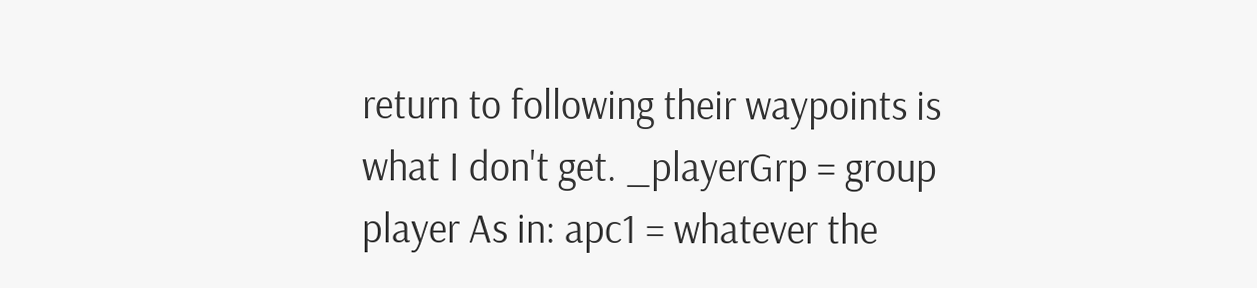return to following their waypoints is what I don't get. _playerGrp = group player As in: apc1 = whatever the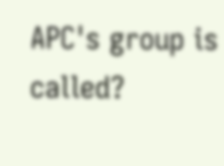APC's group is called?